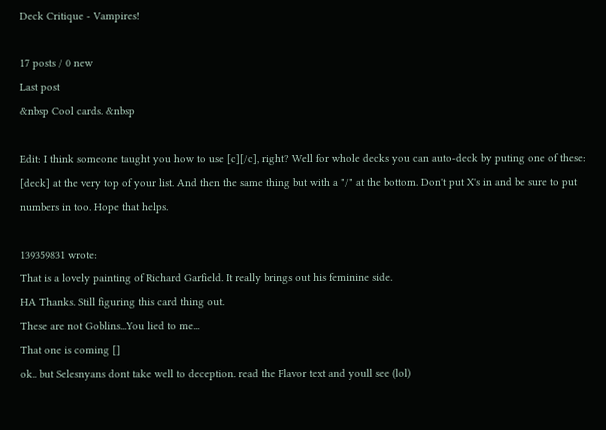Deck Critique - Vampires!

17 posts / 0 new
Last post
&nbsp Cool cards. &nbsp

Edit: I think someone taught you how to use [c][/c], right? Well for whole decks you can auto-deck by puting one of these: [deck] at the very top of your list. And then the same thing but with a "/" at the bottom. Don't put X's in and be sure to put numbers in too. Hope that helps.

139359831 wrote:
That is a lovely painting of Richard Garfield. It really brings out his feminine side.
HA Thanks. Still figuring this card thing out.
These are not Goblins...You lied to me...
That one is coming []
ok.. but Selesnyans dont take well to deception. read the Flavor text and youll see (lol)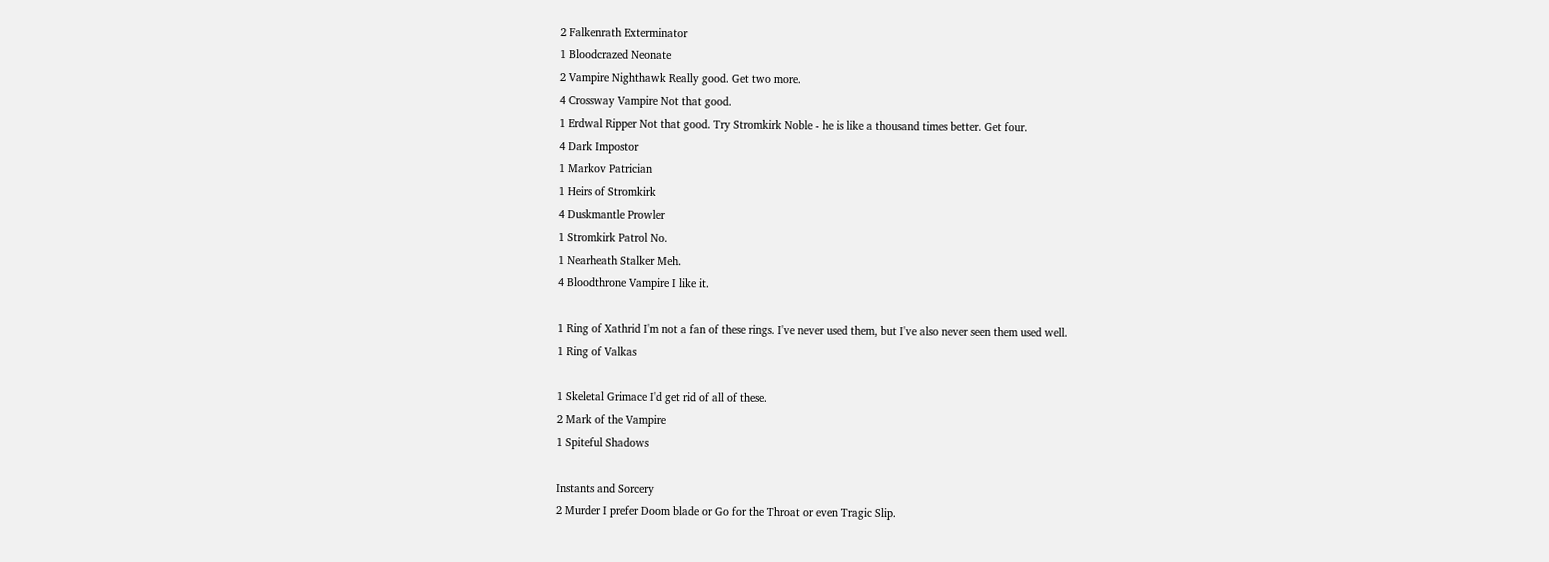2 Falkenrath Exterminator
1 Bloodcrazed Neonate
2 Vampire Nighthawk Really good. Get two more.
4 Crossway Vampire Not that good.
1 Erdwal Ripper Not that good. Try Stromkirk Noble - he is like a thousand times better. Get four.
4 Dark Impostor
1 Markov Patrician
1 Heirs of Stromkirk
4 Duskmantle Prowler
1 Stromkirk Patrol No.
1 Nearheath Stalker Meh.
4 Bloodthrone Vampire I like it.

1 Ring of Xathrid I'm not a fan of these rings. I've never used them, but I've also never seen them used well.
1 Ring of Valkas

1 Skeletal Grimace I'd get rid of all of these.
2 Mark of the Vampire
1 Spiteful Shadows

Instants and Sorcery
2 Murder I prefer Doom blade or Go for the Throat or even Tragic Slip.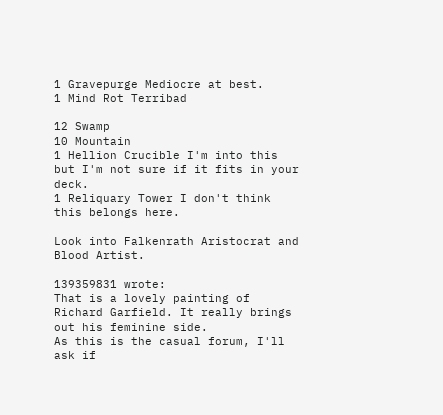1 Gravepurge Mediocre at best.
1 Mind Rot Terribad

12 Swamp
10 Mountain
1 Hellion Crucible I'm into this but I'm not sure if it fits in your deck.
1 Reliquary Tower I don't think this belongs here.

Look into Falkenrath Aristocrat and Blood Artist.

139359831 wrote:
That is a lovely painting of Richard Garfield. It really brings out his feminine side.
As this is the casual forum, I'll ask if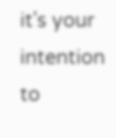it's your intention to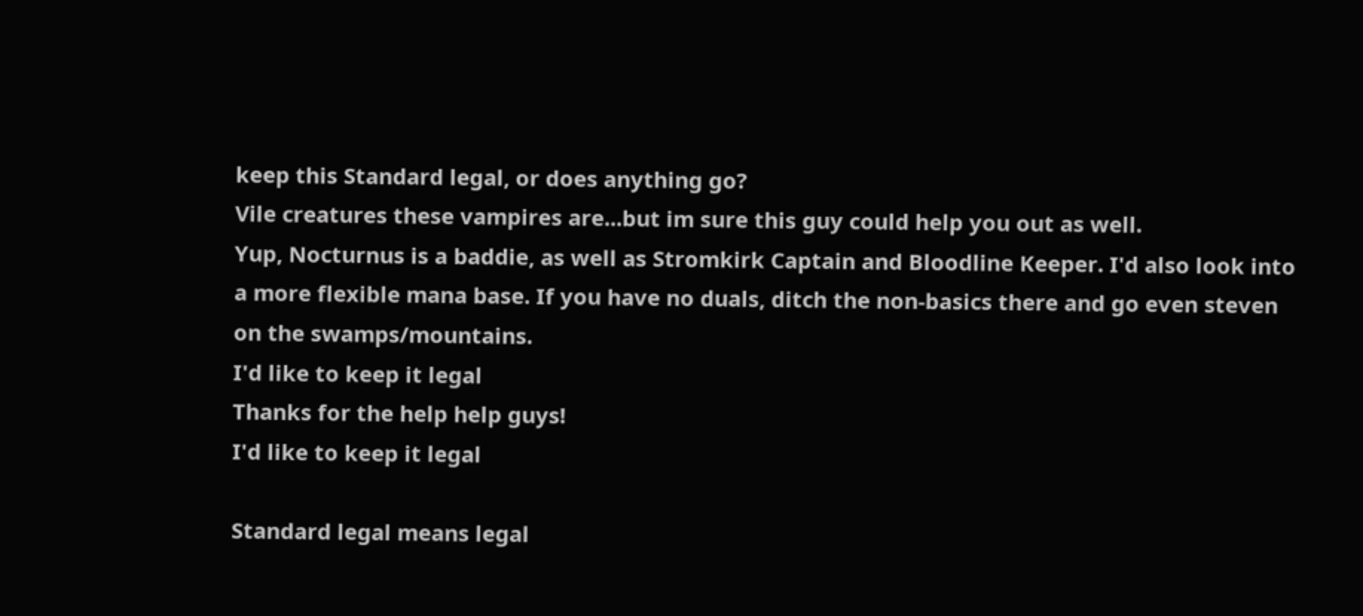keep this Standard legal, or does anything go?
Vile creatures these vampires are...but im sure this guy could help you out as well.
Yup, Nocturnus is a baddie, as well as Stromkirk Captain and Bloodline Keeper. I'd also look into a more flexible mana base. If you have no duals, ditch the non-basics there and go even steven on the swamps/mountains.
I'd like to keep it legal
Thanks for the help help guys!
I'd like to keep it legal

Standard legal means legal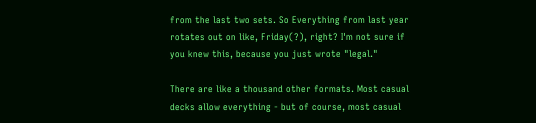from the last two sets. So Everything from last year rotates out on like, Friday(?), right? I'm not sure if you knew this, because you just wrote "legal."

There are like a thousand other formats. Most casual decks allow everything - but of course, most casual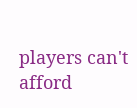players can't afford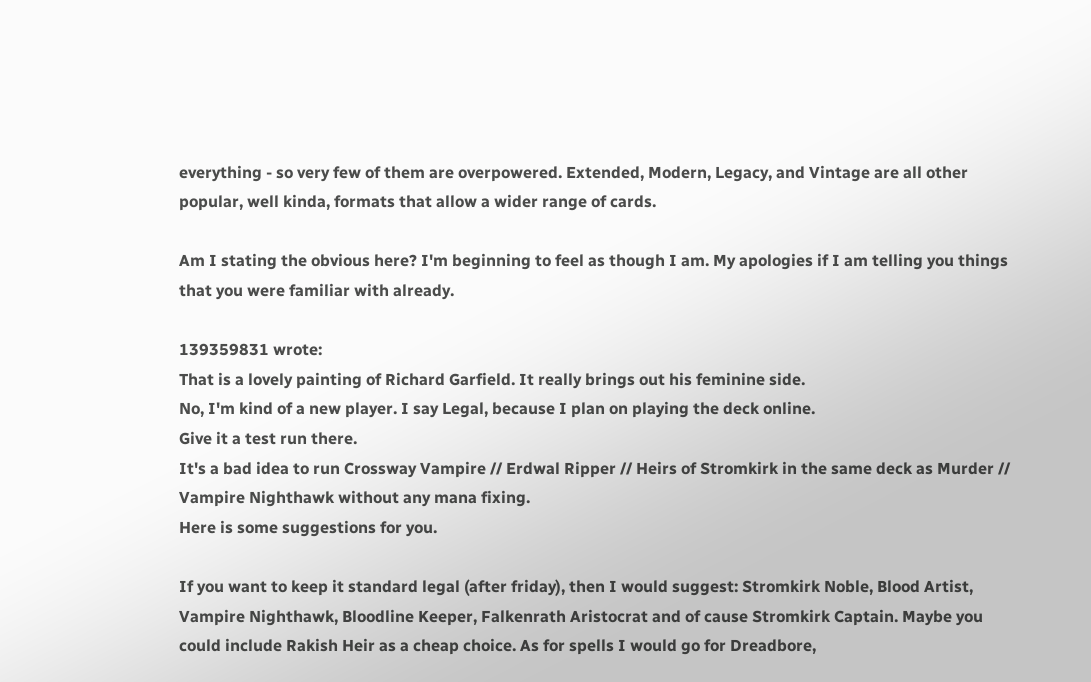everything - so very few of them are overpowered. Extended, Modern, Legacy, and Vintage are all other popular, well kinda, formats that allow a wider range of cards.

Am I stating the obvious here? I'm beginning to feel as though I am. My apologies if I am telling you things that you were familiar with already.

139359831 wrote:
That is a lovely painting of Richard Garfield. It really brings out his feminine side.
No, I'm kind of a new player. I say Legal, because I plan on playing the deck online.
Give it a test run there.
It's a bad idea to run Crossway Vampire // Erdwal Ripper // Heirs of Stromkirk in the same deck as Murder // Vampire Nighthawk without any mana fixing.
Here is some suggestions for you.

If you want to keep it standard legal (after friday), then I would suggest: Stromkirk Noble, Blood Artist, Vampire Nighthawk, Bloodline Keeper, Falkenrath Aristocrat and of cause Stromkirk Captain. Maybe you could include Rakish Heir as a cheap choice. As for spells I would go for Dreadbore,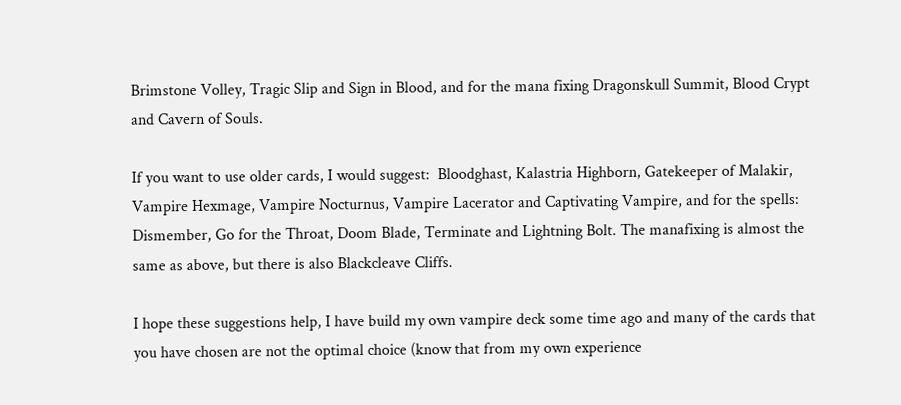Brimstone Volley, Tragic Slip and Sign in Blood, and for the mana fixing Dragonskull Summit, Blood Crypt and Cavern of Souls.

If you want to use older cards, I would suggest:  Bloodghast, Kalastria Highborn, Gatekeeper of Malakir, Vampire Hexmage, Vampire Nocturnus, Vampire Lacerator and Captivating Vampire, and for the spells: Dismember, Go for the Throat, Doom Blade, Terminate and Lightning Bolt. The manafixing is almost the same as above, but there is also Blackcleave Cliffs.

I hope these suggestions help, I have build my own vampire deck some time ago and many of the cards that you have chosen are not the optimal choice (know that from my own experience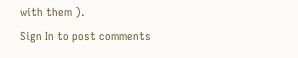with them ).
Sign In to post comments